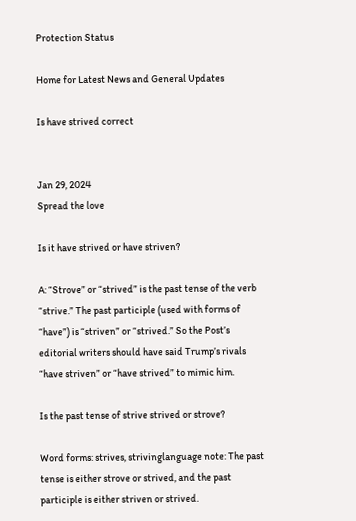Protection Status

Home for Latest News and General Updates

Is have strived correct


Jan 29, 2024
Spread the love

Is it have strived or have striven?

A: “Strove” or “strived” is the past tense of the verb “strive.” The past participle (used with forms of “have”) is “striven” or “strived.” So the Post’s editorial writers should have said Trump’s rivals “have striven” or “have strived” to mimic him.

Is the past tense of strive strived or strove?

Word forms: strives, strivinglanguage note: The past tense is either strove or strived, and the past participle is either striven or strived.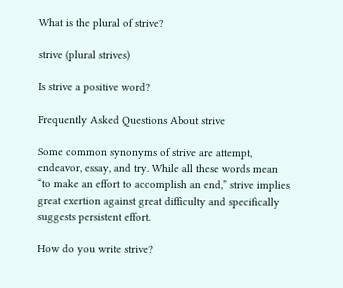What is the plural of strive?

strive (plural strives)

Is strive a positive word?

Frequently Asked Questions About strive

Some common synonyms of strive are attempt, endeavor, essay, and try. While all these words mean “to make an effort to accomplish an end,” strive implies great exertion against great difficulty and specifically suggests persistent effort.

How do you write strive?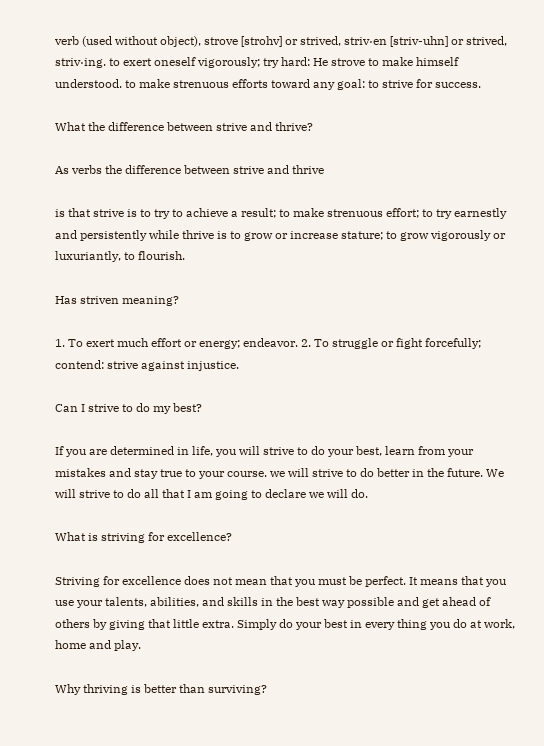verb (used without object), strove [strohv] or strived, striv·en [striv-uhn] or strived, striv·ing. to exert oneself vigorously; try hard: He strove to make himself understood. to make strenuous efforts toward any goal: to strive for success.

What the difference between strive and thrive?

As verbs the difference between strive and thrive

is that strive is to try to achieve a result; to make strenuous effort; to try earnestly and persistently while thrive is to grow or increase stature; to grow vigorously or luxuriantly, to flourish.

Has striven meaning?

1. To exert much effort or energy; endeavor. 2. To struggle or fight forcefully; contend: strive against injustice.

Can I strive to do my best?

If you are determined in life, you will strive to do your best, learn from your mistakes and stay true to your course. we will strive to do better in the future. We will strive to do all that I am going to declare we will do.

What is striving for excellence?

Striving for excellence does not mean that you must be perfect. It means that you use your talents, abilities, and skills in the best way possible and get ahead of others by giving that little extra. Simply do your best in every thing you do at work, home and play.

Why thriving is better than surviving?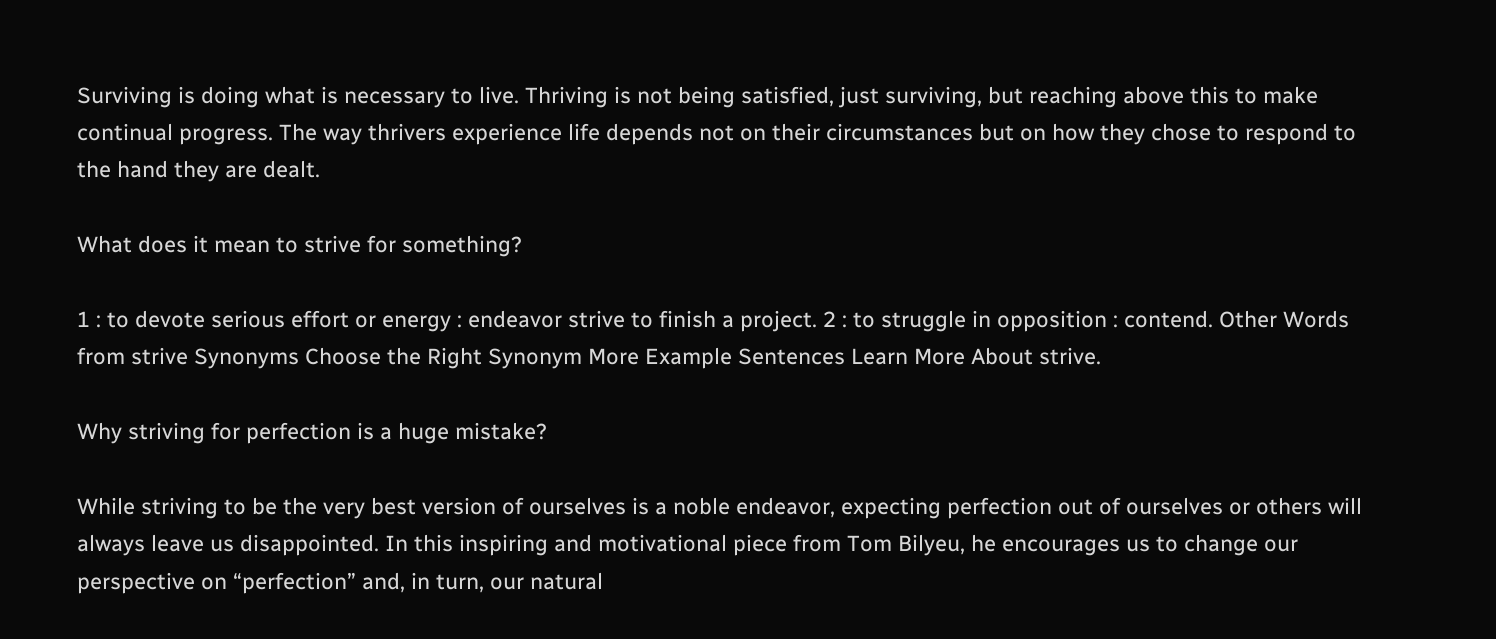Surviving is doing what is necessary to live. Thriving is not being satisfied, just surviving, but reaching above this to make continual progress. The way thrivers experience life depends not on their circumstances but on how they chose to respond to the hand they are dealt.

What does it mean to strive for something?

1 : to devote serious effort or energy : endeavor strive to finish a project. 2 : to struggle in opposition : contend. Other Words from strive Synonyms Choose the Right Synonym More Example Sentences Learn More About strive.

Why striving for perfection is a huge mistake?

While striving to be the very best version of ourselves is a noble endeavor, expecting perfection out of ourselves or others will always leave us disappointed. In this inspiring and motivational piece from Tom Bilyeu, he encourages us to change our perspective on “perfection” and, in turn, our natural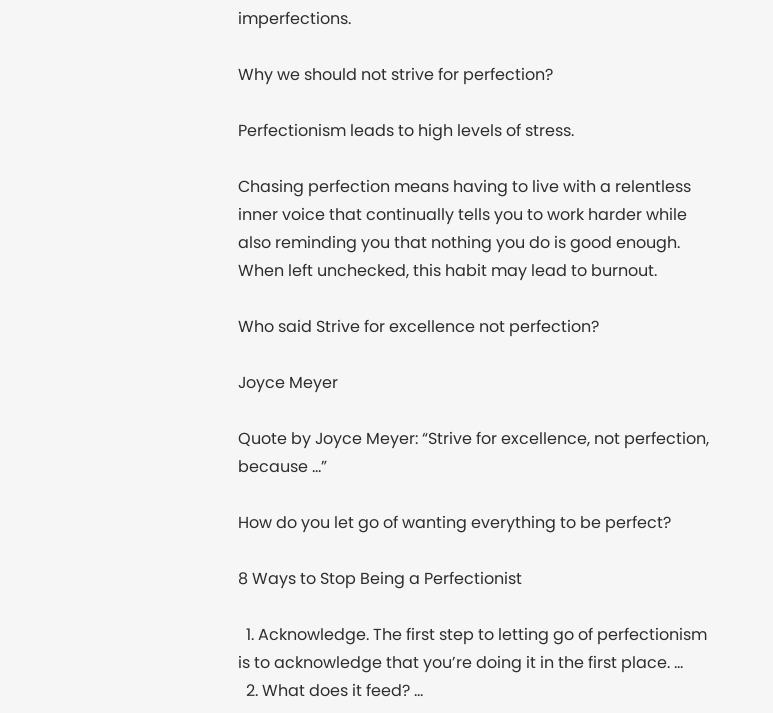imperfections.

Why we should not strive for perfection?

Perfectionism leads to high levels of stress.

Chasing perfection means having to live with a relentless inner voice that continually tells you to work harder while also reminding you that nothing you do is good enough. When left unchecked, this habit may lead to burnout.

Who said Strive for excellence not perfection?

Joyce Meyer

Quote by Joyce Meyer: “Strive for excellence, not perfection, because …”

How do you let go of wanting everything to be perfect?

8 Ways to Stop Being a Perfectionist

  1. Acknowledge. The first step to letting go of perfectionism is to acknowledge that you’re doing it in the first place. …
  2. What does it feed? …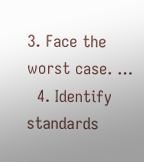3. Face the worst case. …
  4. Identify standards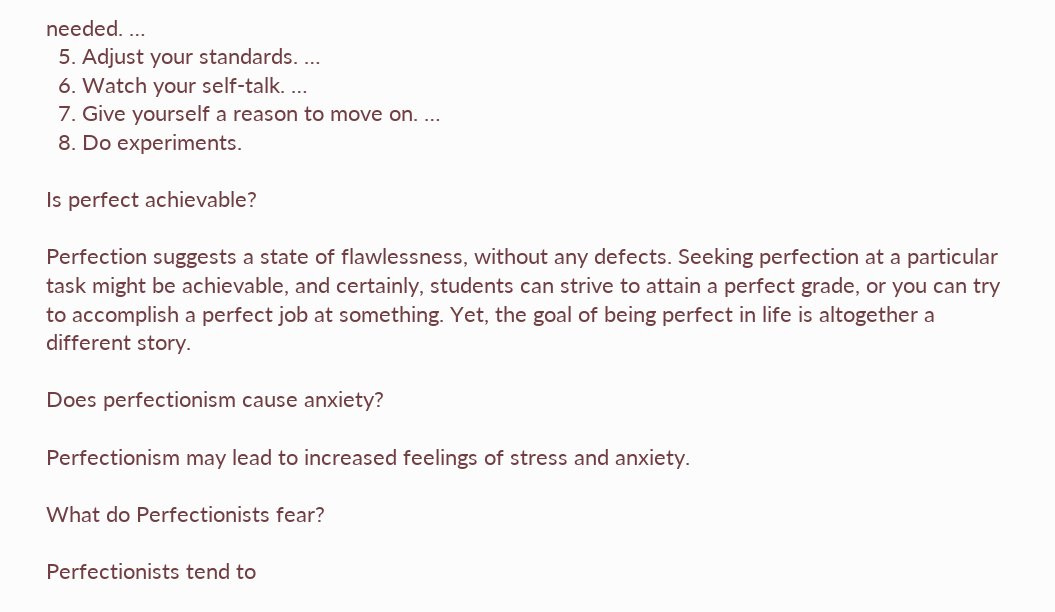needed. …
  5. Adjust your standards. …
  6. Watch your self-talk. …
  7. Give yourself a reason to move on. …
  8. Do experiments.

Is perfect achievable?

Perfection suggests a state of flawlessness, without any defects. Seeking perfection at a particular task might be achievable, and certainly, students can strive to attain a perfect grade, or you can try to accomplish a perfect job at something. Yet, the goal of being perfect in life is altogether a different story.

Does perfectionism cause anxiety?

Perfectionism may lead to increased feelings of stress and anxiety.

What do Perfectionists fear?

Perfectionists tend to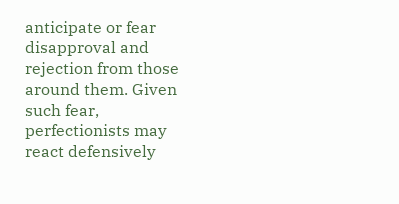anticipate or fear disapproval and rejection from those around them. Given such fear, perfectionists may react defensively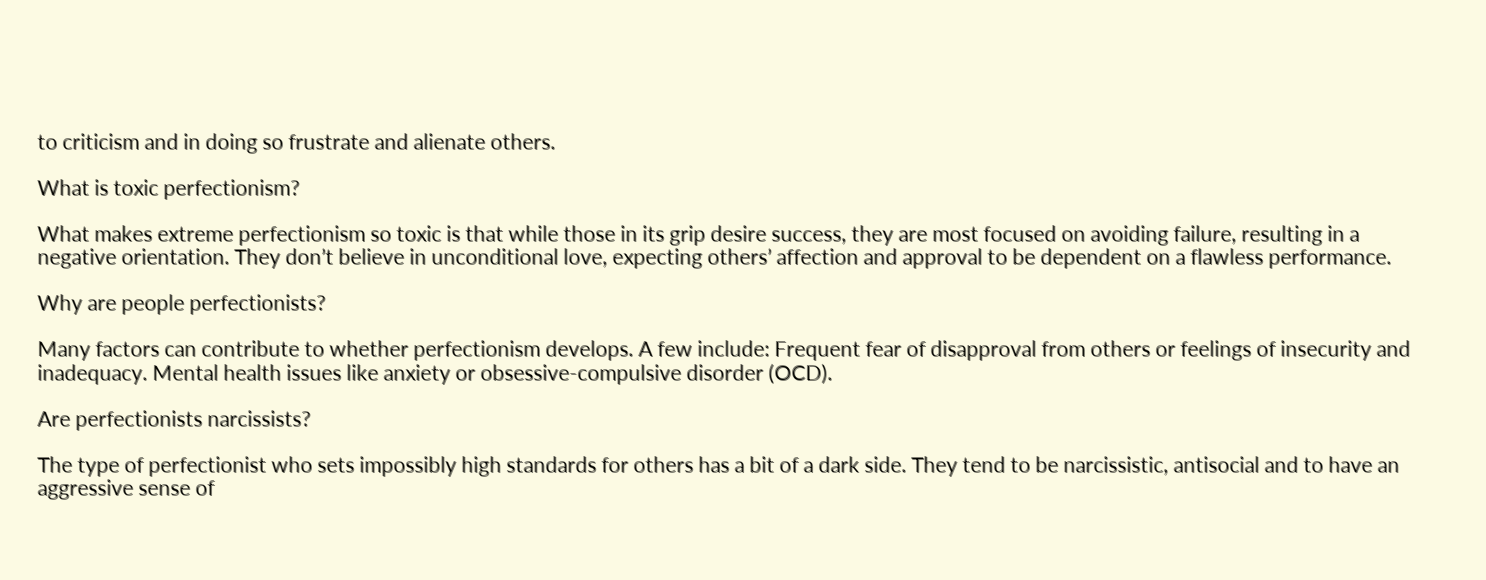to criticism and in doing so frustrate and alienate others.

What is toxic perfectionism?

What makes extreme perfectionism so toxic is that while those in its grip desire success, they are most focused on avoiding failure, resulting in a negative orientation. They don’t believe in unconditional love, expecting others’ affection and approval to be dependent on a flawless performance.

Why are people perfectionists?

Many factors can contribute to whether perfectionism develops. A few include: Frequent fear of disapproval from others or feelings of insecurity and inadequacy. Mental health issues like anxiety or obsessive-compulsive disorder (OCD).

Are perfectionists narcissists?

The type of perfectionist who sets impossibly high standards for others has a bit of a dark side. They tend to be narcissistic, antisocial and to have an aggressive sense of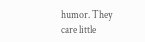humor. They care little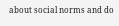about social norms and do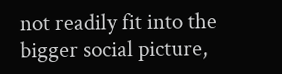not readily fit into the bigger social picture,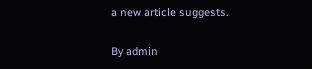a new article suggests.

By admin